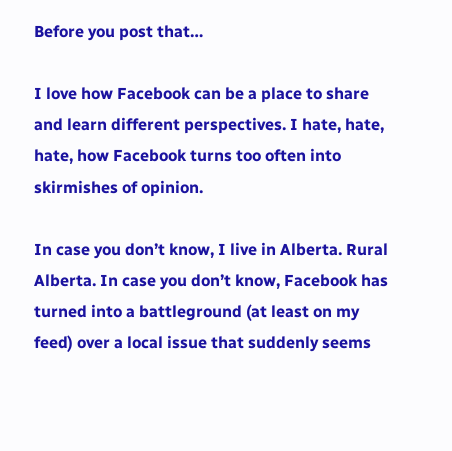Before you post that…

I love how Facebook can be a place to share and learn different perspectives. I hate, hate, hate, how Facebook turns too often into skirmishes of opinion.

In case you don’t know, I live in Alberta. Rural Alberta. In case you don’t know, Facebook has turned into a battleground (at least on my feed) over a local issue that suddenly seems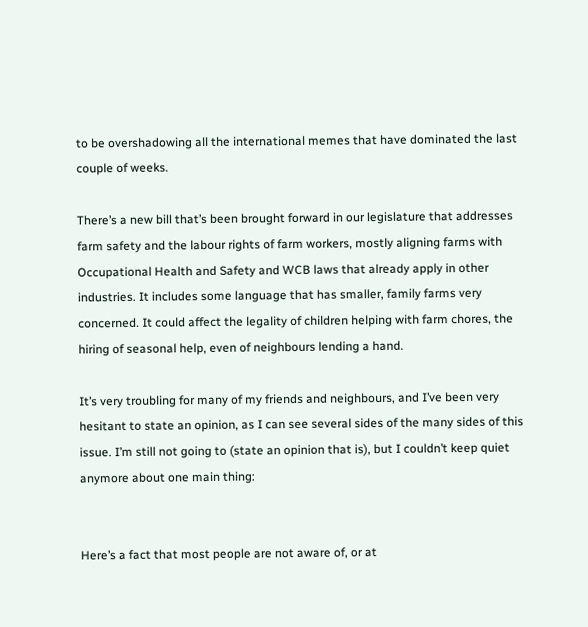to be overshadowing all the international memes that have dominated the last couple of weeks.

There’s a new bill that’s been brought forward in our legislature that addresses farm safety and the labour rights of farm workers, mostly aligning farms with Occupational Health and Safety and WCB laws that already apply in other industries. It includes some language that has smaller, family farms very concerned. It could affect the legality of children helping with farm chores, the hiring of seasonal help, even of neighbours lending a hand.

It’s very troubling for many of my friends and neighbours, and I’ve been very hesitant to state an opinion, as I can see several sides of the many sides of this issue. I’m still not going to (state an opinion that is), but I couldn’t keep quiet anymore about one main thing:


Here’s a fact that most people are not aware of, or at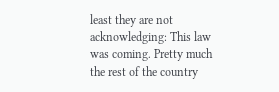least they are not acknowledging: This law was coming. Pretty much the rest of the country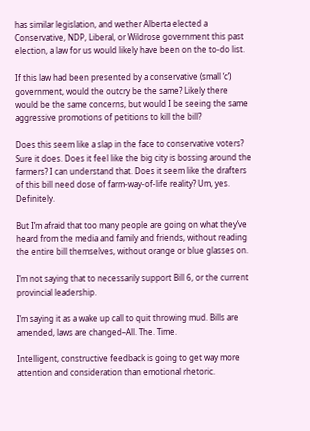has similar legislation, and wether Alberta elected a Conservative, NDP, Liberal, or Wildrose government this past election, a law for us would likely have been on the to-do list.

If this law had been presented by a conservative (small ‘c’) government, would the outcry be the same? Likely there would be the same concerns, but would I be seeing the same aggressive promotions of petitions to kill the bill?

Does this seem like a slap in the face to conservative voters? Sure it does. Does it feel like the big city is bossing around the farmers? I can understand that. Does it seem like the drafters of this bill need dose of farm-way-of-life reality? Um, yes. Definitely.

But I’m afraid that too many people are going on what they’ve heard from the media and family and friends, without reading the entire bill themselves, without orange or blue glasses on.

I’m not saying that to necessarily support Bill 6, or the current provincial leadership.

I’m saying it as a wake up call to quit throwing mud. Bills are amended, laws are changed–All. The. Time.

Intelligent, constructive feedback is going to get way more attention and consideration than emotional rhetoric.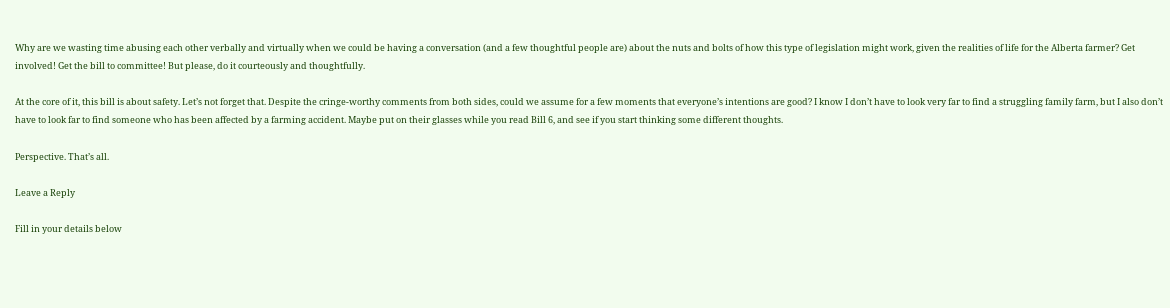Why are we wasting time abusing each other verbally and virtually when we could be having a conversation (and a few thoughtful people are) about the nuts and bolts of how this type of legislation might work, given the realities of life for the Alberta farmer? Get involved! Get the bill to committee! But please, do it courteously and thoughtfully.

At the core of it, this bill is about safety. Let’s not forget that. Despite the cringe-worthy comments from both sides, could we assume for a few moments that everyone’s intentions are good? I know I don’t have to look very far to find a struggling family farm, but I also don’t have to look far to find someone who has been affected by a farming accident. Maybe put on their glasses while you read Bill 6, and see if you start thinking some different thoughts.

Perspective. That’s all.

Leave a Reply

Fill in your details below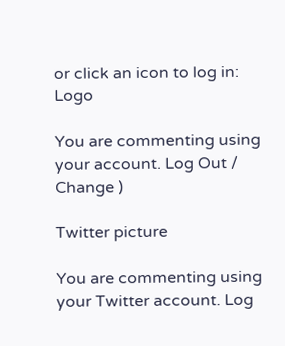or click an icon to log in: Logo

You are commenting using your account. Log Out /  Change )

Twitter picture

You are commenting using your Twitter account. Log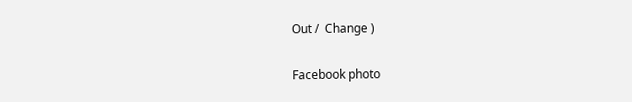Out /  Change )

Facebook photo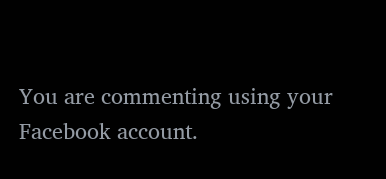You are commenting using your Facebook account.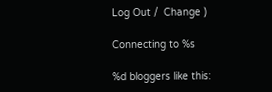Log Out /  Change )

Connecting to %s

%d bloggers like this: